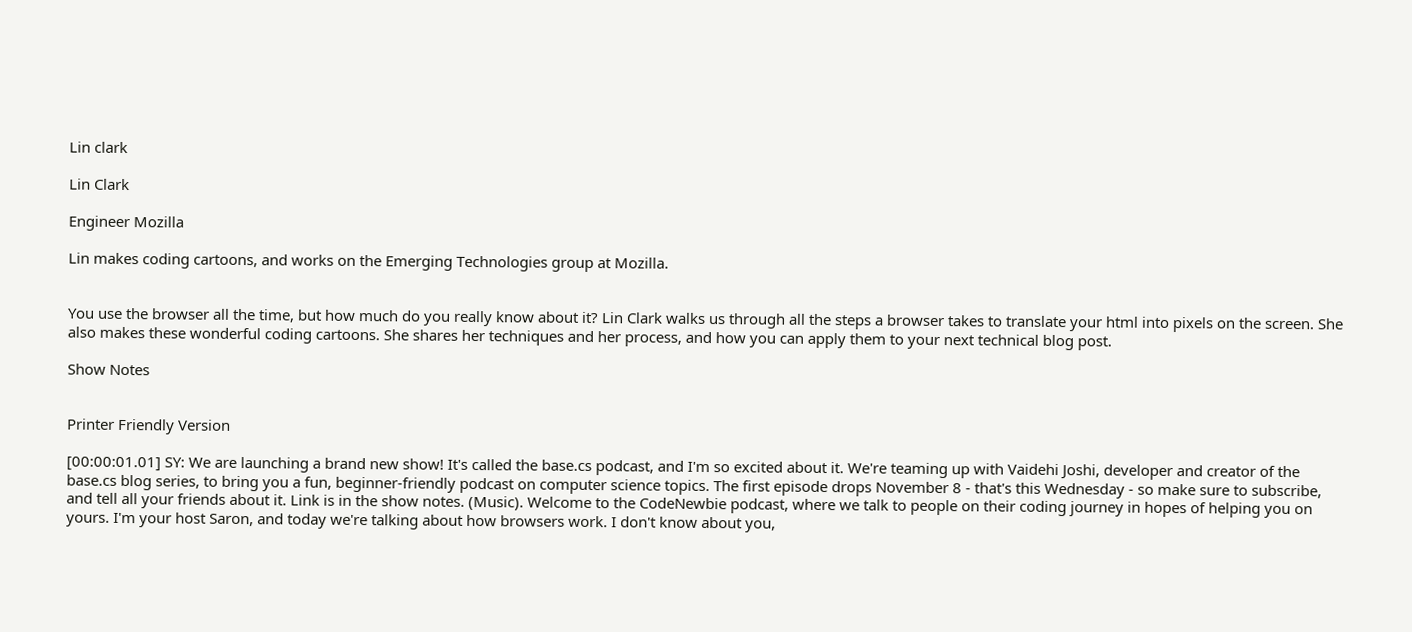Lin clark

Lin Clark

Engineer Mozilla

Lin makes coding cartoons, and works on the Emerging Technologies group at Mozilla.


You use the browser all the time, but how much do you really know about it? Lin Clark walks us through all the steps a browser takes to translate your html into pixels on the screen. She also makes these wonderful coding cartoons. She shares her techniques and her process, and how you can apply them to your next technical blog post.

Show Notes


Printer Friendly Version

[00:00:01.01] SY: We are launching a brand new show! It's called the base.cs podcast, and I'm so excited about it. We're teaming up with Vaidehi Joshi, developer and creator of the base.cs blog series, to bring you a fun, beginner-friendly podcast on computer science topics. The first episode drops November 8 - that's this Wednesday - so make sure to subscribe, and tell all your friends about it. Link is in the show notes. (Music). Welcome to the CodeNewbie podcast, where we talk to people on their coding journey in hopes of helping you on yours. I'm your host Saron, and today we're talking about how browsers work. I don't know about you,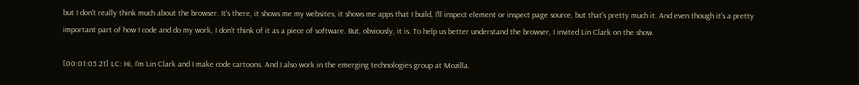but I don't really think much about the browser. It's there, it shows me my websites, it shows me apps that I build, I'll inspect element or inspect page source, but that's pretty much it. And even though it's a pretty important part of how I code and do my work, I don't think of it as a piece of software. But, obviously, it is. To help us better understand the browser, I invited Lin Clark on the show.

[00:01:05.21] LC: Hi, I'm Lin Clark and I make code cartoons. And I also work in the emerging technologies group at Mozilla.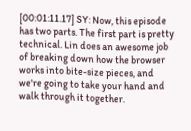[00:01:11.17] SY: Now, this episode has two parts. The first part is pretty technical. Lin does an awesome job of breaking down how the browser works into bite-size pieces, and we're going to take your hand and walk through it together.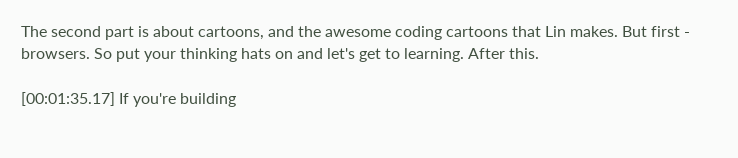The second part is about cartoons, and the awesome coding cartoons that Lin makes. But first - browsers. So put your thinking hats on and let's get to learning. After this.

[00:01:35.17] If you're building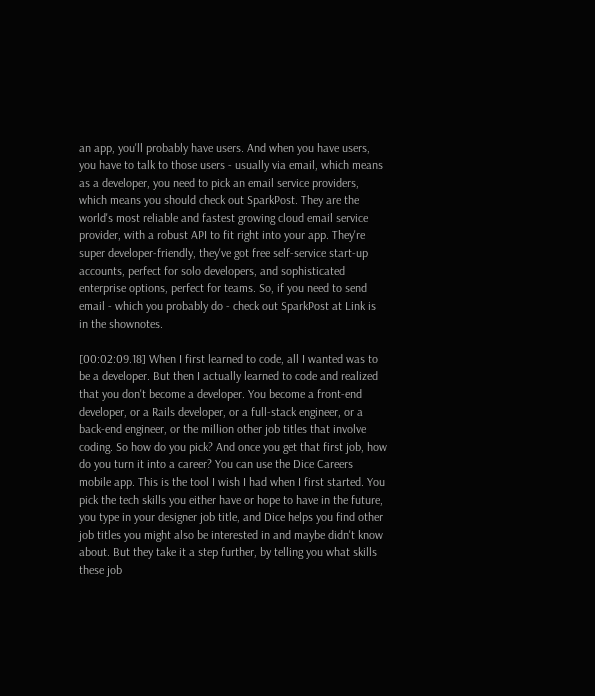an app, you'll probably have users. And when you have users, you have to talk to those users - usually via email, which means as a developer, you need to pick an email service providers, which means you should check out SparkPost. They are the world's most reliable and fastest growing cloud email service provider, with a robust API to fit right into your app. They're super developer-friendly, they've got free self-service start-up accounts, perfect for solo developers, and sophisticated enterprise options, perfect for teams. So, if you need to send email - which you probably do - check out SparkPost at Link is in the shownotes.

[00:02:09.18] When I first learned to code, all I wanted was to be a developer. But then I actually learned to code and realized that you don't become a developer. You become a front-end developer, or a Rails developer, or a full-stack engineer, or a back-end engineer, or the million other job titles that involve coding. So how do you pick? And once you get that first job, how do you turn it into a career? You can use the Dice Careers mobile app. This is the tool I wish I had when I first started. You pick the tech skills you either have or hope to have in the future, you type in your designer job title, and Dice helps you find other job titles you might also be interested in and maybe didn't know about. But they take it a step further, by telling you what skills these job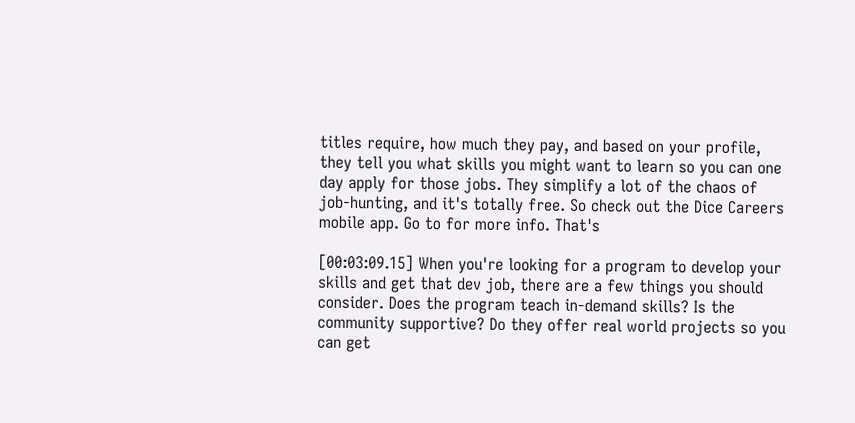titles require, how much they pay, and based on your profile, they tell you what skills you might want to learn so you can one day apply for those jobs. They simplify a lot of the chaos of job-hunting, and it's totally free. So check out the Dice Careers mobile app. Go to for more info. That's

[00:03:09.15] When you're looking for a program to develop your skills and get that dev job, there are a few things you should consider. Does the program teach in-demand skills? Is the community supportive? Do they offer real world projects so you can get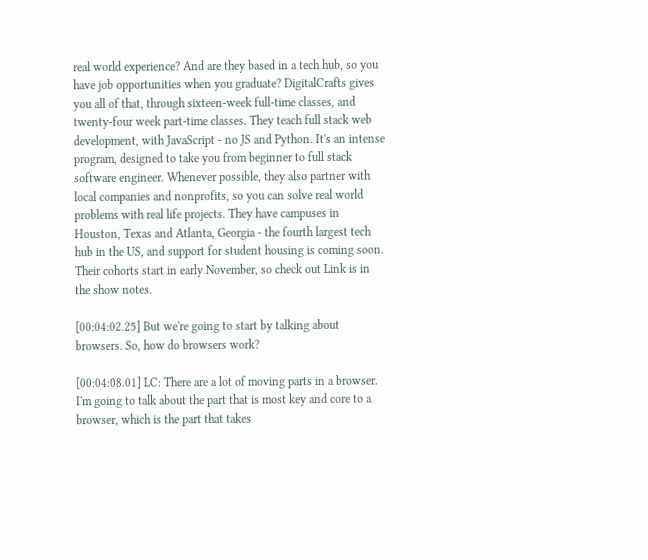real world experience? And are they based in a tech hub, so you have job opportunities when you graduate? DigitalCrafts gives you all of that, through sixteen-week full-time classes, and twenty-four week part-time classes. They teach full stack web development, with JavaScript - no JS and Python. It's an intense program, designed to take you from beginner to full stack software engineer. Whenever possible, they also partner with local companies and nonprofits, so you can solve real world problems with real life projects. They have campuses in Houston, Texas and Atlanta, Georgia - the fourth largest tech hub in the US, and support for student housing is coming soon. Their cohorts start in early November, so check out Link is in the show notes.

[00:04:02.25] But we're going to start by talking about browsers. So, how do browsers work?

[00:04:08.01] LC: There are a lot of moving parts in a browser. I'm going to talk about the part that is most key and core to a browser, which is the part that takes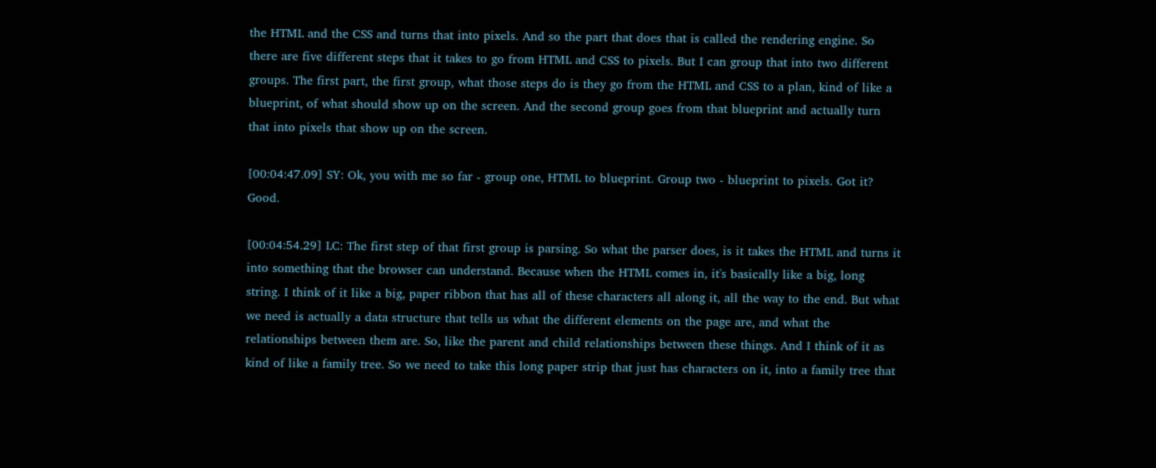the HTML and the CSS and turns that into pixels. And so the part that does that is called the rendering engine. So there are five different steps that it takes to go from HTML and CSS to pixels. But I can group that into two different groups. The first part, the first group, what those steps do is they go from the HTML and CSS to a plan, kind of like a blueprint, of what should show up on the screen. And the second group goes from that blueprint and actually turn that into pixels that show up on the screen.

[00:04:47.09] SY: Ok, you with me so far - group one, HTML to blueprint. Group two - blueprint to pixels. Got it? Good.

[00:04:54.29] LC: The first step of that first group is parsing. So what the parser does, is it takes the HTML and turns it into something that the browser can understand. Because when the HTML comes in, it's basically like a big, long string. I think of it like a big, paper ribbon that has all of these characters all along it, all the way to the end. But what we need is actually a data structure that tells us what the different elements on the page are, and what the relationships between them are. So, like the parent and child relationships between these things. And I think of it as kind of like a family tree. So we need to take this long paper strip that just has characters on it, into a family tree that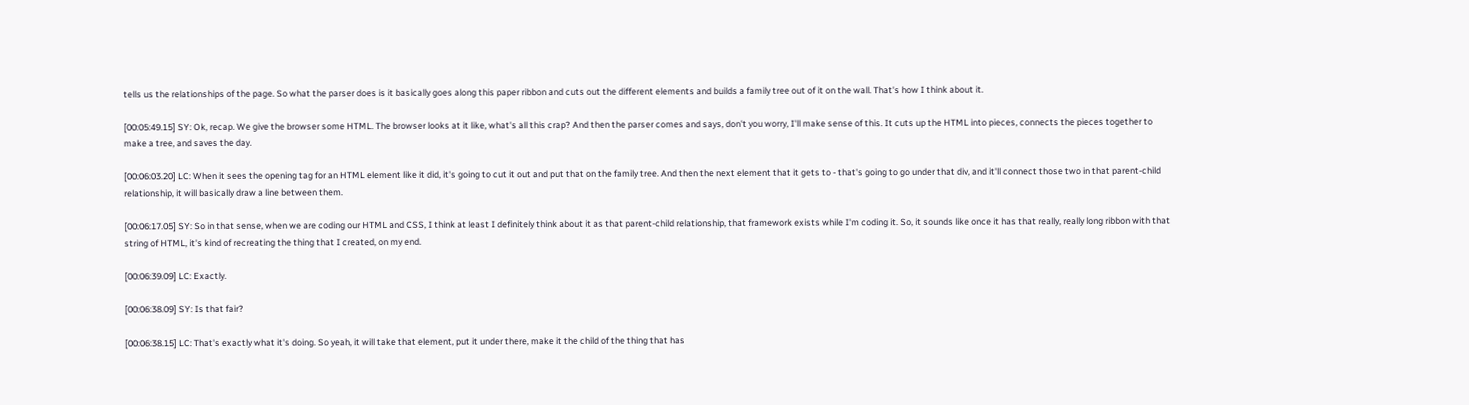tells us the relationships of the page. So what the parser does is it basically goes along this paper ribbon and cuts out the different elements and builds a family tree out of it on the wall. That's how I think about it.

[00:05:49.15] SY: Ok, recap. We give the browser some HTML. The browser looks at it like, what's all this crap? And then the parser comes and says, don't you worry, I'll make sense of this. It cuts up the HTML into pieces, connects the pieces together to make a tree, and saves the day.

[00:06:03.20] LC: When it sees the opening tag for an HTML element like it did, it's going to cut it out and put that on the family tree. And then the next element that it gets to - that's going to go under that div, and it'll connect those two in that parent-child relationship, it will basically draw a line between them.

[00:06:17.05] SY: So in that sense, when we are coding our HTML and CSS, I think at least I definitely think about it as that parent-child relationship, that framework exists while I'm coding it. So, it sounds like once it has that really, really long ribbon with that string of HTML, it's kind of recreating the thing that I created, on my end.

[00:06:39.09] LC: Exactly.

[00:06:38.09] SY: Is that fair?

[00:06:38.15] LC: That's exactly what it's doing. So yeah, it will take that element, put it under there, make it the child of the thing that has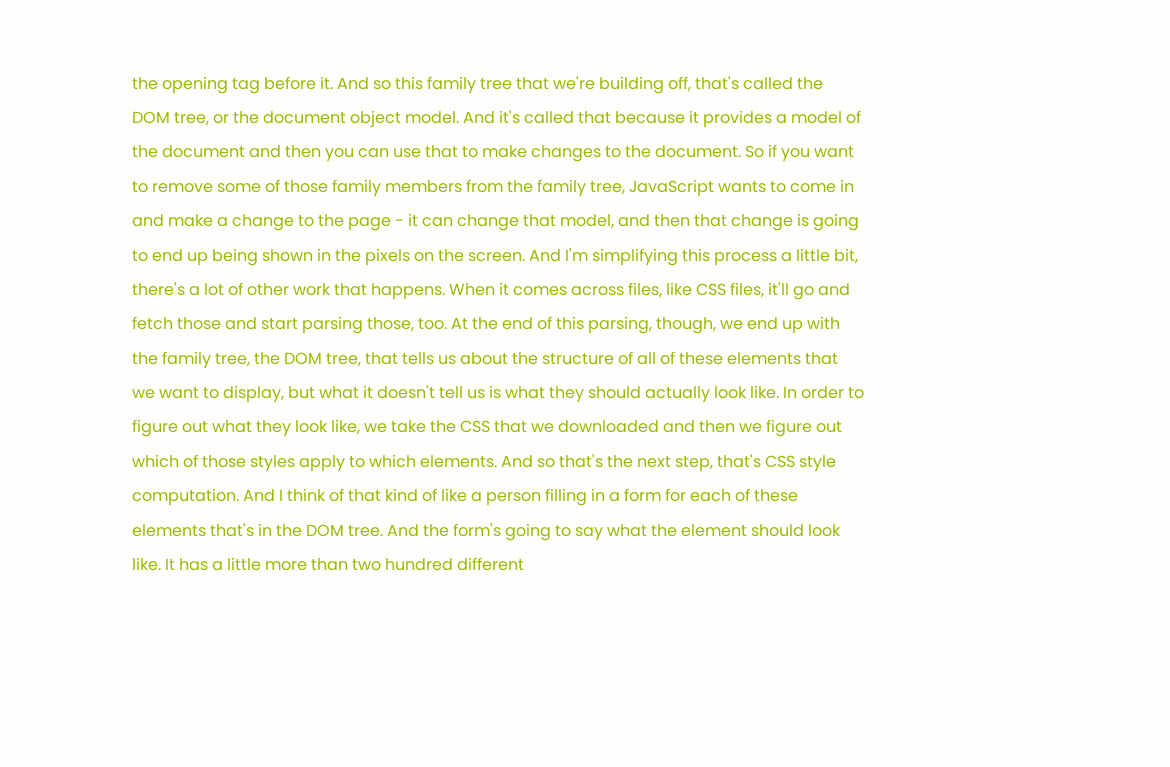the opening tag before it. And so this family tree that we're building off, that's called the DOM tree, or the document object model. And it's called that because it provides a model of the document and then you can use that to make changes to the document. So if you want to remove some of those family members from the family tree, JavaScript wants to come in and make a change to the page - it can change that model, and then that change is going to end up being shown in the pixels on the screen. And I'm simplifying this process a little bit, there's a lot of other work that happens. When it comes across files, like CSS files, it'll go and fetch those and start parsing those, too. At the end of this parsing, though, we end up with the family tree, the DOM tree, that tells us about the structure of all of these elements that we want to display, but what it doesn't tell us is what they should actually look like. In order to figure out what they look like, we take the CSS that we downloaded and then we figure out which of those styles apply to which elements. And so that's the next step, that's CSS style computation. And I think of that kind of like a person filling in a form for each of these elements that's in the DOM tree. And the form's going to say what the element should look like. It has a little more than two hundred different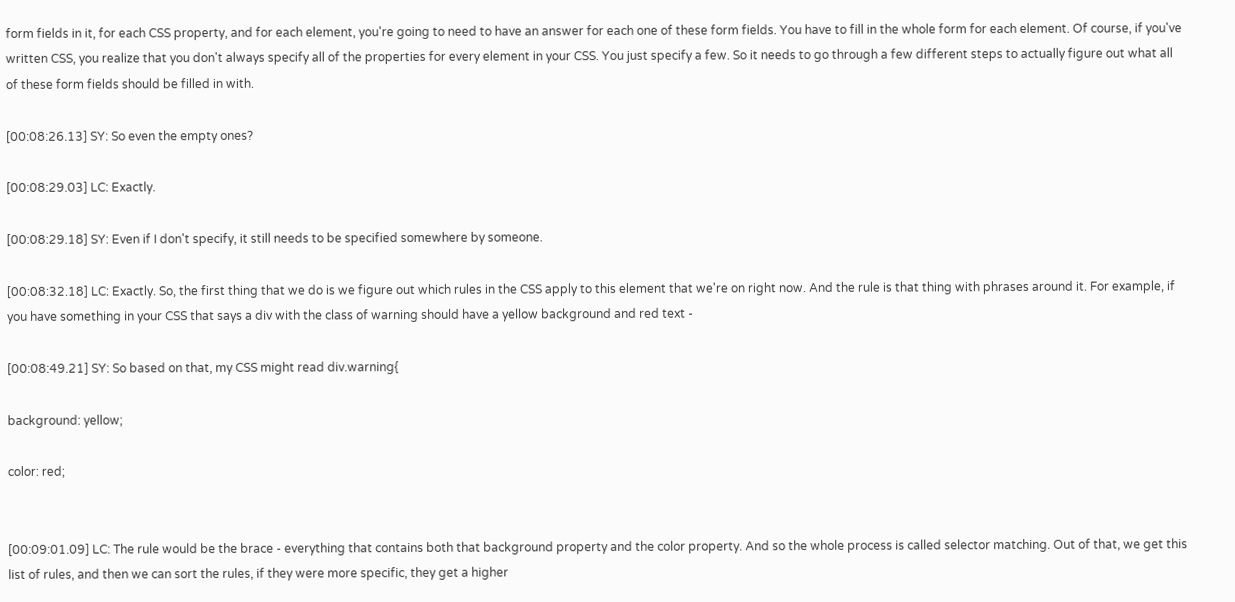form fields in it, for each CSS property, and for each element, you're going to need to have an answer for each one of these form fields. You have to fill in the whole form for each element. Of course, if you've written CSS, you realize that you don't always specify all of the properties for every element in your CSS. You just specify a few. So it needs to go through a few different steps to actually figure out what all of these form fields should be filled in with.

[00:08:26.13] SY: So even the empty ones?

[00:08:29.03] LC: Exactly.

[00:08:29.18] SY: Even if I don't specify, it still needs to be specified somewhere by someone.

[00:08:32.18] LC: Exactly. So, the first thing that we do is we figure out which rules in the CSS apply to this element that we're on right now. And the rule is that thing with phrases around it. For example, if you have something in your CSS that says a div with the class of warning should have a yellow background and red text -

[00:08:49.21] SY: So based on that, my CSS might read div.warning{

background: yellow;

color: red;


[00:09:01.09] LC: The rule would be the brace - everything that contains both that background property and the color property. And so the whole process is called selector matching. Out of that, we get this list of rules, and then we can sort the rules, if they were more specific, they get a higher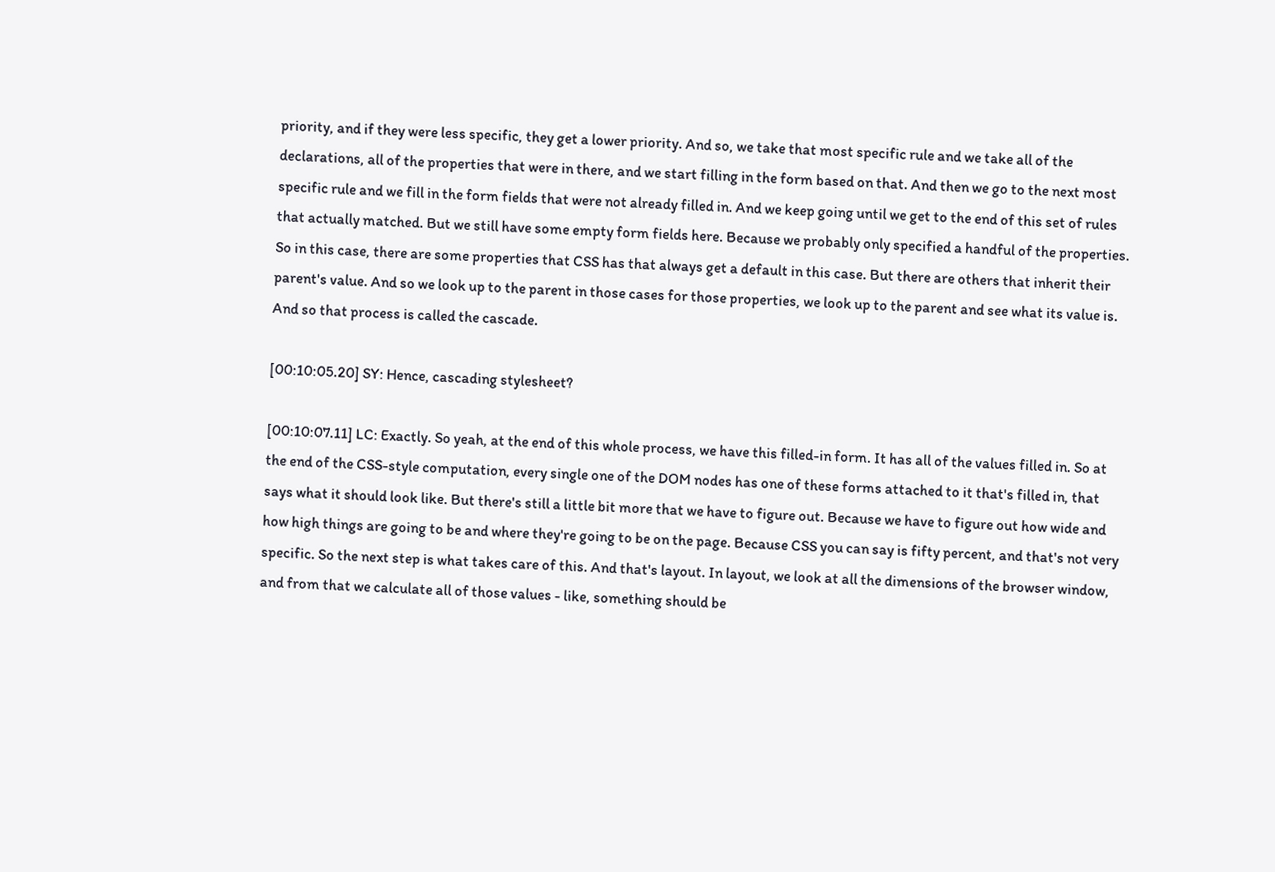priority, and if they were less specific, they get a lower priority. And so, we take that most specific rule and we take all of the declarations, all of the properties that were in there, and we start filling in the form based on that. And then we go to the next most specific rule and we fill in the form fields that were not already filled in. And we keep going until we get to the end of this set of rules that actually matched. But we still have some empty form fields here. Because we probably only specified a handful of the properties. So in this case, there are some properties that CSS has that always get a default in this case. But there are others that inherit their parent's value. And so we look up to the parent in those cases for those properties, we look up to the parent and see what its value is. And so that process is called the cascade.

[00:10:05.20] SY: Hence, cascading stylesheet?

[00:10:07.11] LC: Exactly. So yeah, at the end of this whole process, we have this filled-in form. It has all of the values filled in. So at the end of the CSS-style computation, every single one of the DOM nodes has one of these forms attached to it that's filled in, that says what it should look like. But there's still a little bit more that we have to figure out. Because we have to figure out how wide and how high things are going to be and where they're going to be on the page. Because CSS you can say is fifty percent, and that's not very specific. So the next step is what takes care of this. And that's layout. In layout, we look at all the dimensions of the browser window, and from that we calculate all of those values - like, something should be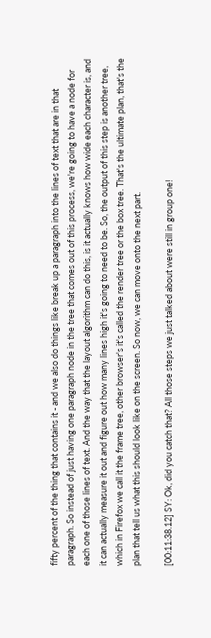fifty percent of the thing that contains it - and we also do things like break up a paragraph into the lines of text that are in that paragraph. So instead of just having one paragraph node in the tree that comes out of this process, we're going to have a node for each one of those lines of text. And the way that the layout algorithm can do this, is it actually knows how wide each character is, and it can actually measure it out and figure out how many lines high it's going to need to be. So, the output of this step is another tree, which in Firefox we call it the frame tree, other browser's it's called the render tree or the box tree. That's the ultimate plan, that's the plan that tell us what this should look like on the screen. So now, we can move onto the next part.

[00:11:38.12] SY: Ok, did you catch that? All those steps we just talked about were still in group one!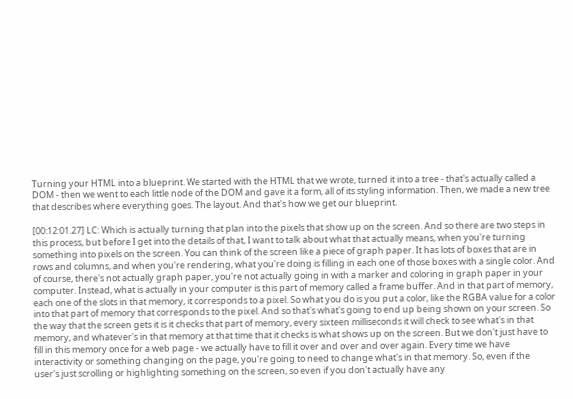Turning your HTML into a blueprint. We started with the HTML that we wrote, turned it into a tree - that's actually called a DOM - then we went to each little node of the DOM and gave it a form, all of its styling information. Then, we made a new tree that describes where everything goes. The layout. And that's how we get our blueprint.

[00:12:01.27] LC: Which is actually turning that plan into the pixels that show up on the screen. And so there are two steps in this process, but before I get into the details of that, I want to talk about what that actually means, when you're turning something into pixels on the screen. You can think of the screen like a piece of graph paper. It has lots of boxes that are in rows and columns, and when you're rendering, what you're doing is filling in each one of those boxes with a single color. And of course, there's not actually graph paper, you're not actually going in with a marker and coloring in graph paper in your computer. Instead, what is actually in your computer is this part of memory called a frame buffer. And in that part of memory, each one of the slots in that memory, it corresponds to a pixel. So what you do is you put a color, like the RGBA value for a color into that part of memory that corresponds to the pixel. And so that's what's going to end up being shown on your screen. So the way that the screen gets it is it checks that part of memory, every sixteen milliseconds it will check to see what's in that memory, and whatever's in that memory at that time that it checks is what shows up on the screen. But we don't just have to fill in this memory once for a web page - we actually have to fill it over and over and over again. Every time we have interactivity or something changing on the page, you're going to need to change what's in that memory. So, even if the user's just scrolling or highlighting something on the screen, so even if you don't actually have any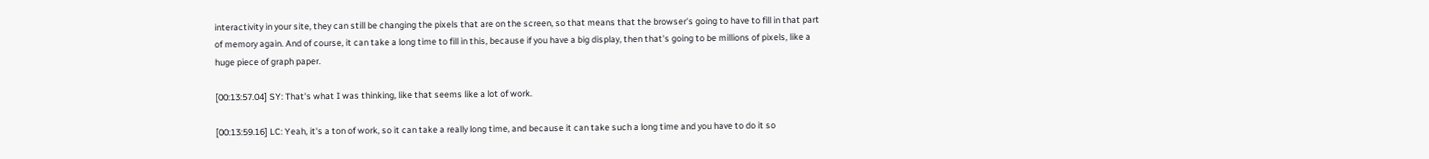interactivity in your site, they can still be changing the pixels that are on the screen, so that means that the browser's going to have to fill in that part of memory again. And of course, it can take a long time to fill in this, because if you have a big display, then that's going to be millions of pixels, like a huge piece of graph paper.

[00:13:57.04] SY: That's what I was thinking, like that seems like a lot of work.

[00:13:59.16] LC: Yeah, it's a ton of work, so it can take a really long time, and because it can take such a long time and you have to do it so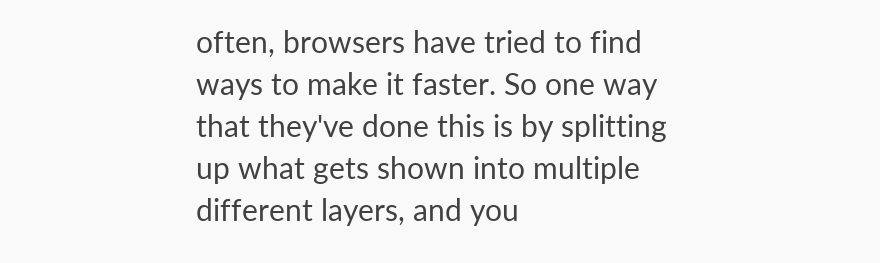often, browsers have tried to find ways to make it faster. So one way that they've done this is by splitting up what gets shown into multiple different layers, and you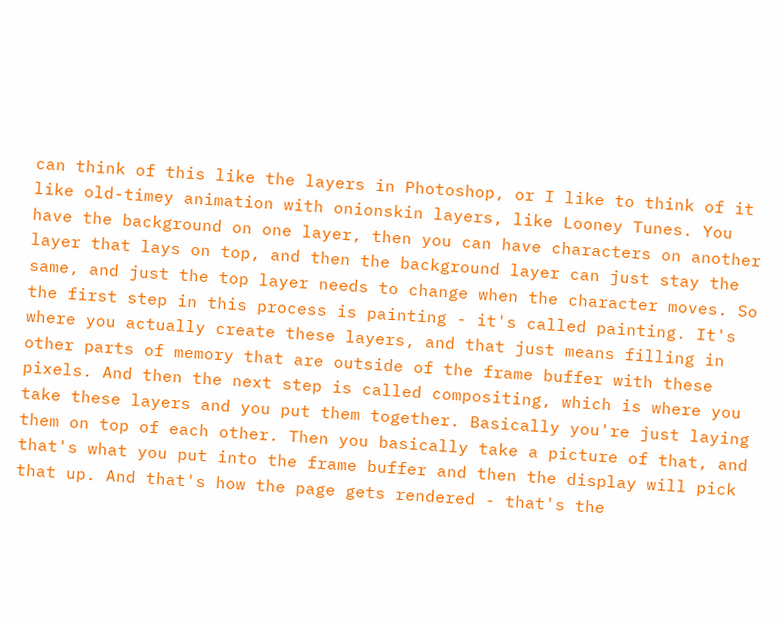can think of this like the layers in Photoshop, or I like to think of it like old-timey animation with onionskin layers, like Looney Tunes. You have the background on one layer, then you can have characters on another layer that lays on top, and then the background layer can just stay the same, and just the top layer needs to change when the character moves. So the first step in this process is painting - it's called painting. It's where you actually create these layers, and that just means filling in other parts of memory that are outside of the frame buffer with these pixels. And then the next step is called compositing, which is where you take these layers and you put them together. Basically you're just laying them on top of each other. Then you basically take a picture of that, and that's what you put into the frame buffer and then the display will pick that up. And that's how the page gets rendered - that's the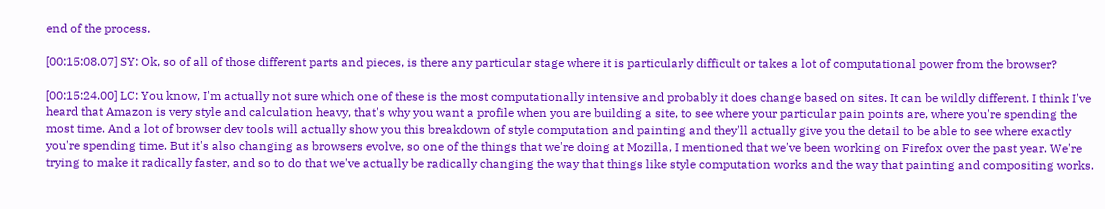end of the process.

[00:15:08.07] SY: Ok, so of all of those different parts and pieces, is there any particular stage where it is particularly difficult or takes a lot of computational power from the browser?

[00:15:24.00] LC: You know, I'm actually not sure which one of these is the most computationally intensive and probably it does change based on sites. It can be wildly different. I think I've heard that Amazon is very style and calculation heavy, that's why you want a profile when you are building a site, to see where your particular pain points are, where you're spending the most time. And a lot of browser dev tools will actually show you this breakdown of style computation and painting and they'll actually give you the detail to be able to see where exactly you're spending time. But it's also changing as browsers evolve, so one of the things that we're doing at Mozilla, I mentioned that we've been working on Firefox over the past year. We're trying to make it radically faster, and so to do that we've actually be radically changing the way that things like style computation works and the way that painting and compositing works.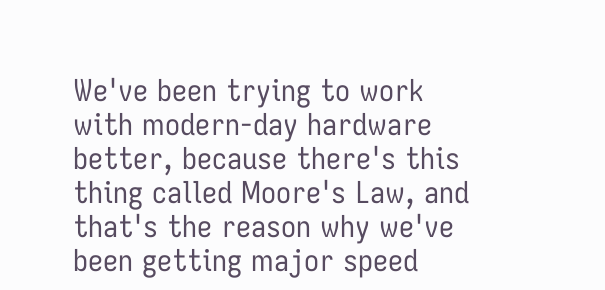We've been trying to work with modern-day hardware better, because there's this thing called Moore's Law, and that's the reason why we've been getting major speed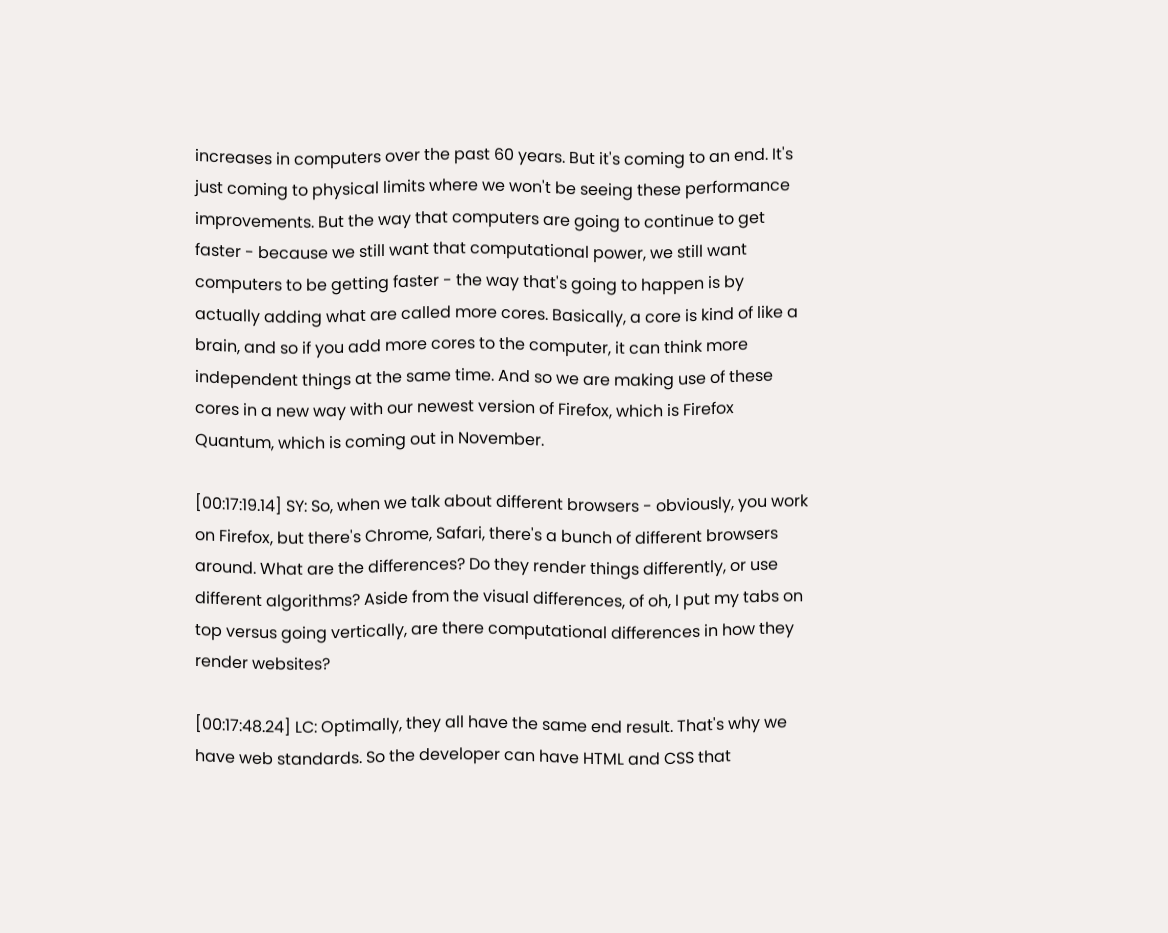increases in computers over the past 60 years. But it's coming to an end. It's just coming to physical limits where we won't be seeing these performance improvements. But the way that computers are going to continue to get faster - because we still want that computational power, we still want computers to be getting faster - the way that's going to happen is by actually adding what are called more cores. Basically, a core is kind of like a brain, and so if you add more cores to the computer, it can think more independent things at the same time. And so we are making use of these cores in a new way with our newest version of Firefox, which is Firefox Quantum, which is coming out in November.

[00:17:19.14] SY: So, when we talk about different browsers - obviously, you work on Firefox, but there's Chrome, Safari, there's a bunch of different browsers around. What are the differences? Do they render things differently, or use different algorithms? Aside from the visual differences, of oh, I put my tabs on top versus going vertically, are there computational differences in how they render websites?

[00:17:48.24] LC: Optimally, they all have the same end result. That's why we have web standards. So the developer can have HTML and CSS that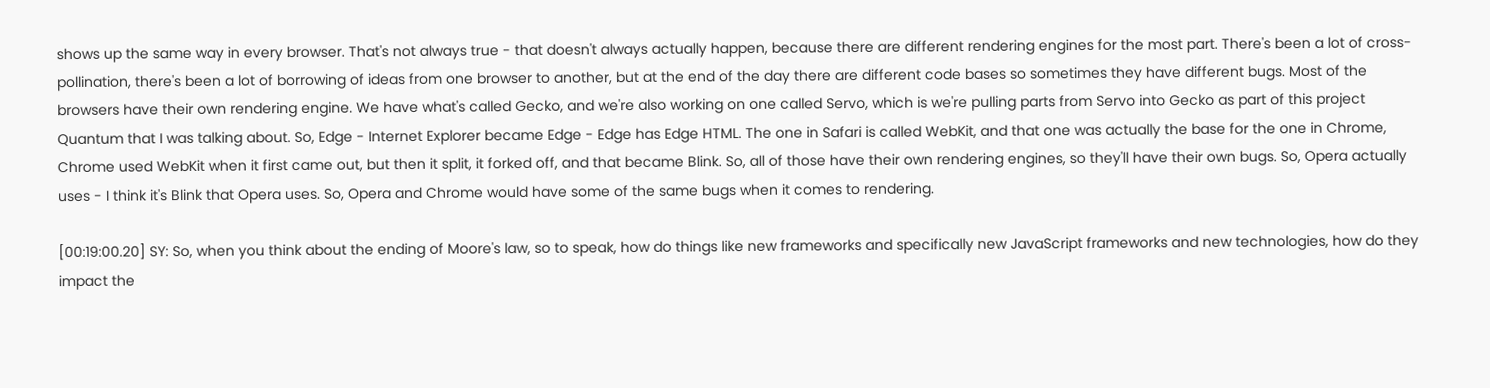shows up the same way in every browser. That's not always true - that doesn't always actually happen, because there are different rendering engines for the most part. There's been a lot of cross-pollination, there's been a lot of borrowing of ideas from one browser to another, but at the end of the day there are different code bases so sometimes they have different bugs. Most of the browsers have their own rendering engine. We have what's called Gecko, and we're also working on one called Servo, which is we're pulling parts from Servo into Gecko as part of this project Quantum that I was talking about. So, Edge - Internet Explorer became Edge - Edge has Edge HTML. The one in Safari is called WebKit, and that one was actually the base for the one in Chrome, Chrome used WebKit when it first came out, but then it split, it forked off, and that became Blink. So, all of those have their own rendering engines, so they'll have their own bugs. So, Opera actually uses - I think it's Blink that Opera uses. So, Opera and Chrome would have some of the same bugs when it comes to rendering.

[00:19:00.20] SY: So, when you think about the ending of Moore's law, so to speak, how do things like new frameworks and specifically new JavaScript frameworks and new technologies, how do they impact the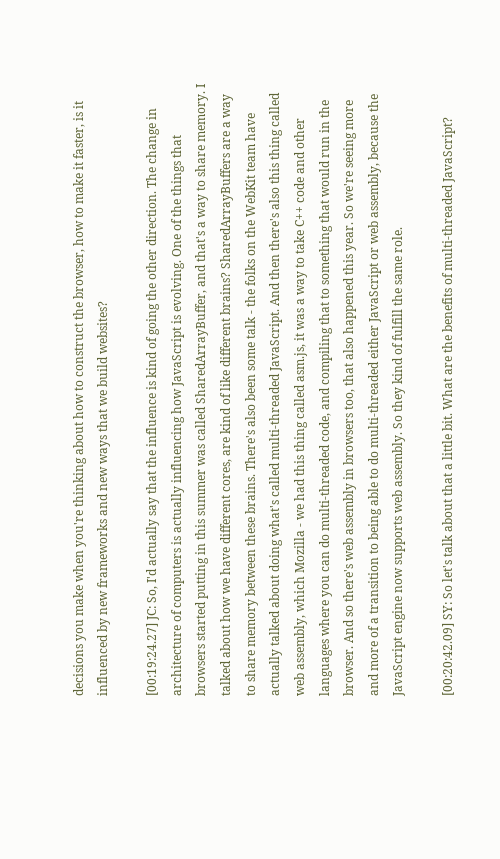decisions you make when you're thinking about how to construct the browser, how to make it faster, is it influenced by new frameworks and new ways that we build websites?

[00:19:24.27] JC: So, I'd actually say that the influence is kind of going the other direction. The change in architecture of computers is actually influencing how JavaScript is evolving. One of the things that browsers started putting in this summer was called SharedArrayBuffer, and that's a way to share memory. I talked about how we have different cores, are kind of like different brains? SharedArrayBuffers are a way to share memory between these brains. There's also been some talk - the folks on the WebKit team have actually talked about doing what's called multi-threaded JavaScript. And then there's also this thing called web assembly, which Mozilla - we had this thing called asm.js, it was a way to take C++ code and other languages where you can do multi-threaded code, and compiling that to something that would run in the browser. And so there's web assembly in browsers too, that also happened this year. So we're seeing more and more of a transition to being able to do multi-threaded either JavaScript or web assembly, because the JavaScript engine now supports web assembly. So they kind of fulfill the same role.

[00:20:42.09] SY: So let's talk about that a little bit. What are the benefits of multi-threaded JavaScript?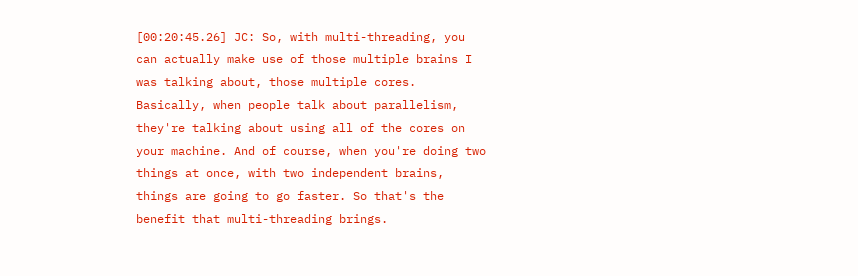[00:20:45.26] JC: So, with multi-threading, you can actually make use of those multiple brains I was talking about, those multiple cores. Basically, when people talk about parallelism, they're talking about using all of the cores on your machine. And of course, when you're doing two things at once, with two independent brains, things are going to go faster. So that's the benefit that multi-threading brings.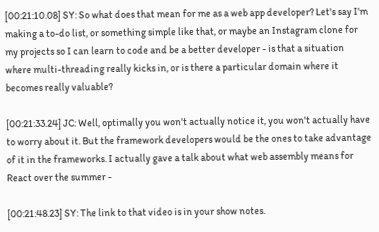[00:21:10.08] SY: So what does that mean for me as a web app developer? Let's say I'm making a to-do list, or something simple like that, or maybe an Instagram clone for my projects so I can learn to code and be a better developer - is that a situation where multi-threading really kicks in, or is there a particular domain where it becomes really valuable?

[00:21:33.24] JC: Well, optimally you won't actually notice it, you won't actually have to worry about it. But the framework developers would be the ones to take advantage of it in the frameworks. I actually gave a talk about what web assembly means for React over the summer -

[00:21:48.23] SY: The link to that video is in your show notes.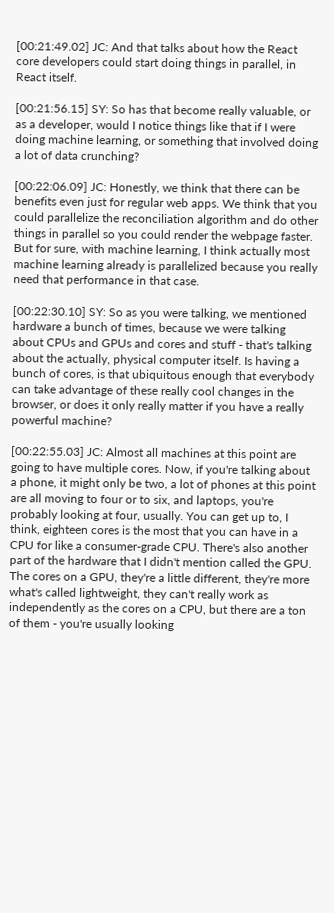[00:21:49.02] JC: And that talks about how the React core developers could start doing things in parallel, in React itself.

[00:21:56.15] SY: So has that become really valuable, or as a developer, would I notice things like that if I were doing machine learning, or something that involved doing a lot of data crunching?

[00:22:06.09] JC: Honestly, we think that there can be benefits even just for regular web apps. We think that you could parallelize the reconciliation algorithm and do other things in parallel so you could render the webpage faster. But for sure, with machine learning, I think actually most machine learning already is parallelized because you really need that performance in that case.

[00:22:30.10] SY: So as you were talking, we mentioned hardware a bunch of times, because we were talking about CPUs and GPUs and cores and stuff - that's talking about the actually, physical computer itself. Is having a bunch of cores, is that ubiquitous enough that everybody can take advantage of these really cool changes in the browser, or does it only really matter if you have a really powerful machine?

[00:22:55.03] JC: Almost all machines at this point are going to have multiple cores. Now, if you're talking about a phone, it might only be two, a lot of phones at this point are all moving to four or to six, and laptops, you're probably looking at four, usually. You can get up to, I think, eighteen cores is the most that you can have in a CPU for like a consumer-grade CPU. There's also another part of the hardware that I didn't mention called the GPU. The cores on a GPU, they're a little different, they're more what's called lightweight, they can't really work as independently as the cores on a CPU, but there are a ton of them - you're usually looking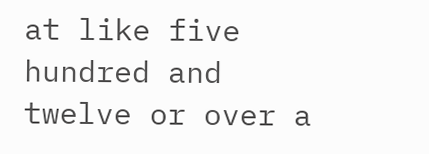at like five hundred and twelve or over a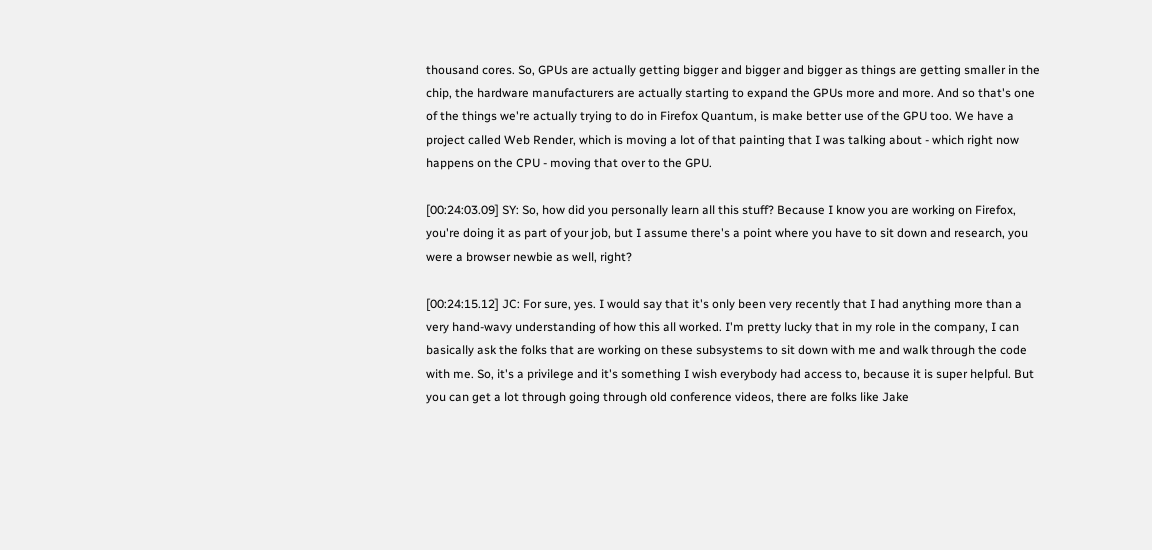thousand cores. So, GPUs are actually getting bigger and bigger and bigger as things are getting smaller in the chip, the hardware manufacturers are actually starting to expand the GPUs more and more. And so that's one of the things we're actually trying to do in Firefox Quantum, is make better use of the GPU too. We have a project called Web Render, which is moving a lot of that painting that I was talking about - which right now happens on the CPU - moving that over to the GPU.

[00:24:03.09] SY: So, how did you personally learn all this stuff? Because I know you are working on Firefox, you're doing it as part of your job, but I assume there's a point where you have to sit down and research, you were a browser newbie as well, right?

[00:24:15.12] JC: For sure, yes. I would say that it's only been very recently that I had anything more than a very hand-wavy understanding of how this all worked. I'm pretty lucky that in my role in the company, I can basically ask the folks that are working on these subsystems to sit down with me and walk through the code with me. So, it's a privilege and it's something I wish everybody had access to, because it is super helpful. But you can get a lot through going through old conference videos, there are folks like Jake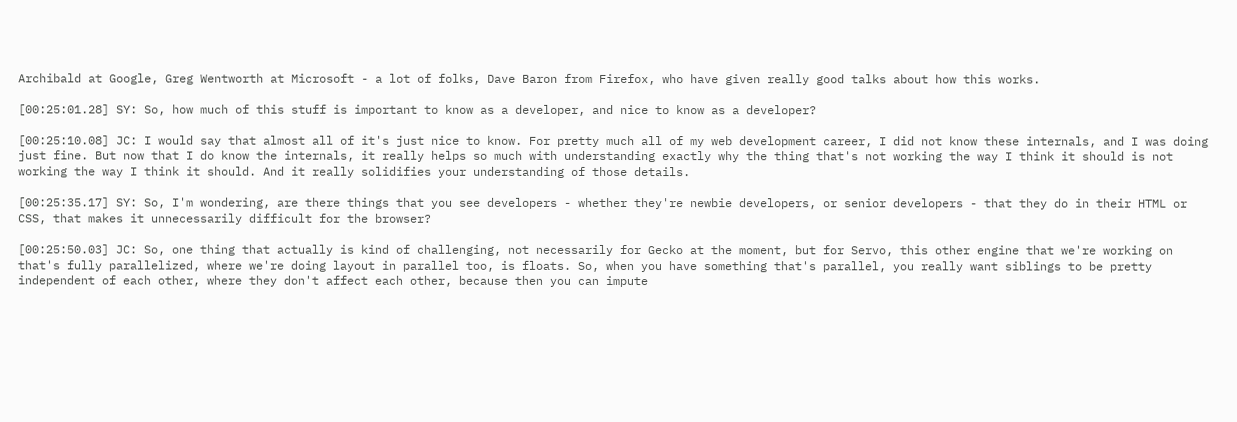Archibald at Google, Greg Wentworth at Microsoft - a lot of folks, Dave Baron from Firefox, who have given really good talks about how this works.

[00:25:01.28] SY: So, how much of this stuff is important to know as a developer, and nice to know as a developer?

[00:25:10.08] JC: I would say that almost all of it's just nice to know. For pretty much all of my web development career, I did not know these internals, and I was doing just fine. But now that I do know the internals, it really helps so much with understanding exactly why the thing that's not working the way I think it should is not working the way I think it should. And it really solidifies your understanding of those details.

[00:25:35.17] SY: So, I'm wondering, are there things that you see developers - whether they're newbie developers, or senior developers - that they do in their HTML or CSS, that makes it unnecessarily difficult for the browser?

[00:25:50.03] JC: So, one thing that actually is kind of challenging, not necessarily for Gecko at the moment, but for Servo, this other engine that we're working on that's fully parallelized, where we're doing layout in parallel too, is floats. So, when you have something that's parallel, you really want siblings to be pretty independent of each other, where they don't affect each other, because then you can impute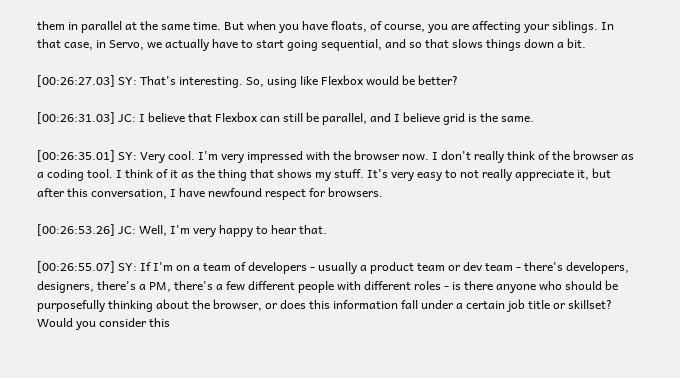them in parallel at the same time. But when you have floats, of course, you are affecting your siblings. In that case, in Servo, we actually have to start going sequential, and so that slows things down a bit.

[00:26:27.03] SY: That's interesting. So, using like Flexbox would be better?

[00:26:31.03] JC: I believe that Flexbox can still be parallel, and I believe grid is the same.

[00:26:35.01] SY: Very cool. I'm very impressed with the browser now. I don't really think of the browser as a coding tool. I think of it as the thing that shows my stuff. It's very easy to not really appreciate it, but after this conversation, I have newfound respect for browsers.

[00:26:53.26] JC: Well, I'm very happy to hear that.

[00:26:55.07] SY: If I'm on a team of developers - usually a product team or dev team - there's developers, designers, there's a PM, there's a few different people with different roles - is there anyone who should be purposefully thinking about the browser, or does this information fall under a certain job title or skillset? Would you consider this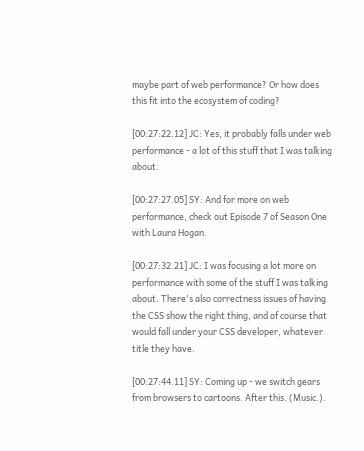maybe part of web performance? Or how does this fit into the ecosystem of coding?

[00:27:22.12] JC: Yes, it probably falls under web performance - a lot of this stuff that I was talking about.

[00:27:27.05] SY: And for more on web performance, check out Episode 7 of Season One with Laura Hogan.

[00:27:32.21] JC: I was focusing a lot more on performance with some of the stuff I was talking about. There's also correctness issues of having the CSS show the right thing, and of course that would fall under your CSS developer, whatever title they have.

[00:27:44.11] SY: Coming up - we switch gears from browsers to cartoons. After this. (Music.).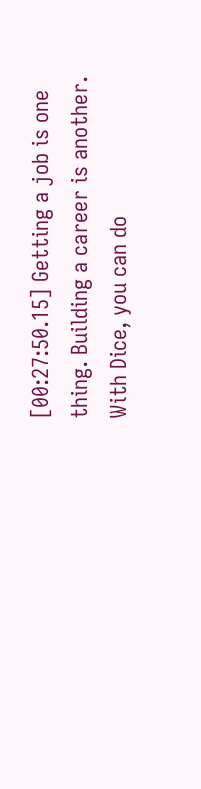[00:27:50.15] Getting a job is one thing. Building a career is another. With Dice, you can do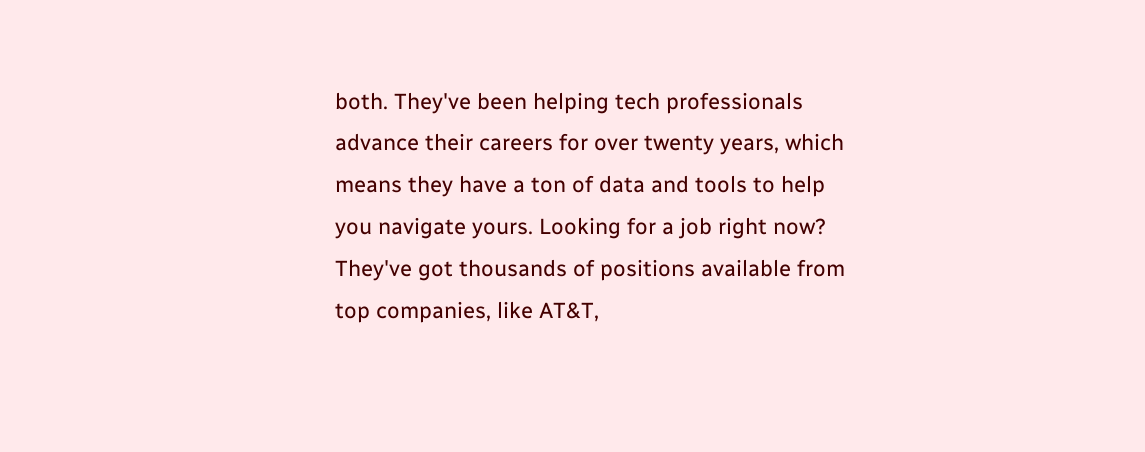both. They've been helping tech professionals advance their careers for over twenty years, which means they have a ton of data and tools to help you navigate yours. Looking for a job right now? They've got thousands of positions available from top companies, like AT&T,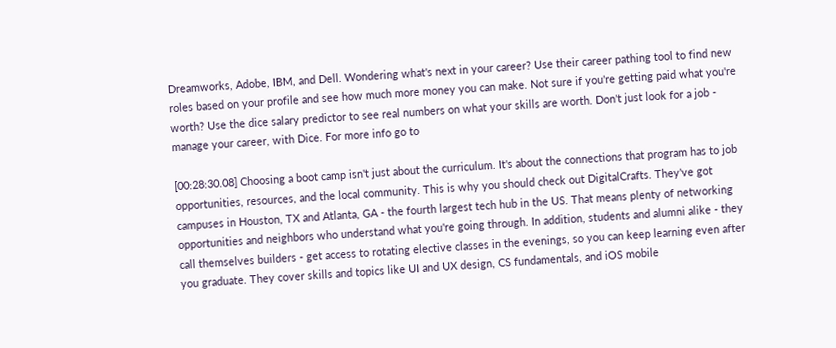Dreamworks, Adobe, IBM, and Dell. Wondering what's next in your career? Use their career pathing tool to find new roles based on your profile and see how much more money you can make. Not sure if you're getting paid what you're worth? Use the dice salary predictor to see real numbers on what your skills are worth. Don't just look for a job - manage your career, with Dice. For more info go to

[00:28:30.08] Choosing a boot camp isn't just about the curriculum. It's about the connections that program has to job opportunities, resources, and the local community. This is why you should check out DigitalCrafts. They've got campuses in Houston, TX and Atlanta, GA - the fourth largest tech hub in the US. That means plenty of networking opportunities and neighbors who understand what you're going through. In addition, students and alumni alike - they call themselves builders - get access to rotating elective classes in the evenings, so you can keep learning even after you graduate. They cover skills and topics like UI and UX design, CS fundamentals, and iOS mobile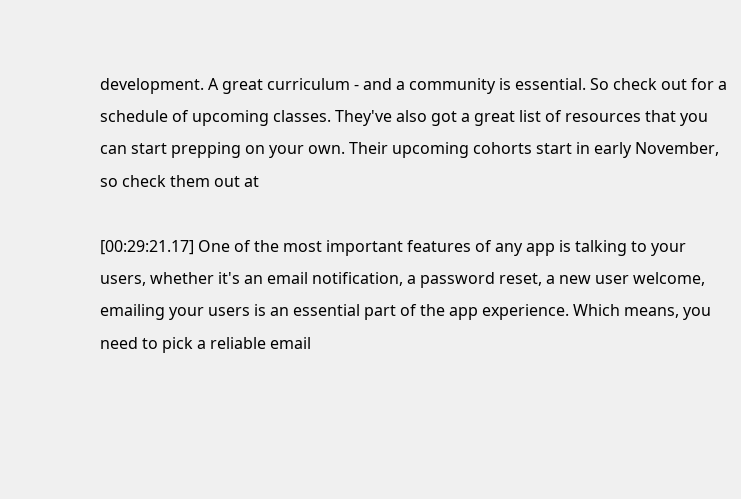development. A great curriculum - and a community is essential. So check out for a schedule of upcoming classes. They've also got a great list of resources that you can start prepping on your own. Their upcoming cohorts start in early November, so check them out at

[00:29:21.17] One of the most important features of any app is talking to your users, whether it's an email notification, a password reset, a new user welcome, emailing your users is an essential part of the app experience. Which means, you need to pick a reliable email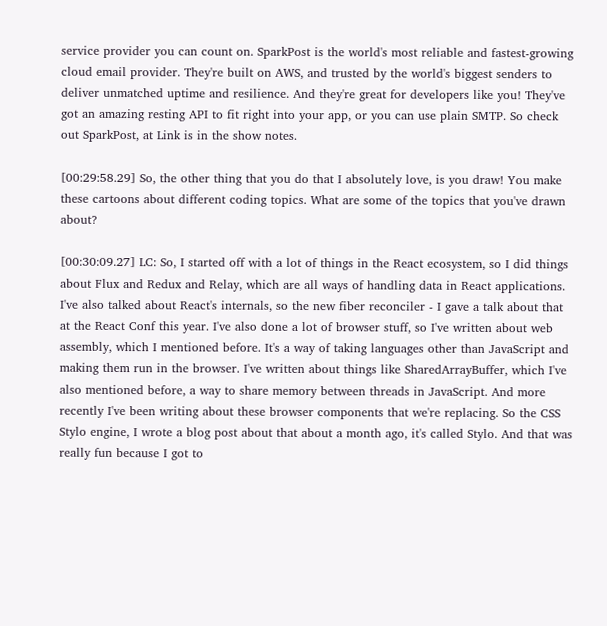service provider you can count on. SparkPost is the world's most reliable and fastest-growing cloud email provider. They're built on AWS, and trusted by the world's biggest senders to deliver unmatched uptime and resilience. And they're great for developers like you! They've got an amazing resting API to fit right into your app, or you can use plain SMTP. So check out SparkPost, at Link is in the show notes.

[00:29:58.29] So, the other thing that you do that I absolutely love, is you draw! You make these cartoons about different coding topics. What are some of the topics that you've drawn about?

[00:30:09.27] LC: So, I started off with a lot of things in the React ecosystem, so I did things about Flux and Redux and Relay, which are all ways of handling data in React applications. I've also talked about React's internals, so the new fiber reconciler - I gave a talk about that at the React Conf this year. I've also done a lot of browser stuff, so I've written about web assembly, which I mentioned before. It's a way of taking languages other than JavaScript and making them run in the browser. I've written about things like SharedArrayBuffer, which I've also mentioned before, a way to share memory between threads in JavaScript. And more recently I've been writing about these browser components that we're replacing. So the CSS Stylo engine, I wrote a blog post about that about a month ago, it's called Stylo. And that was really fun because I got to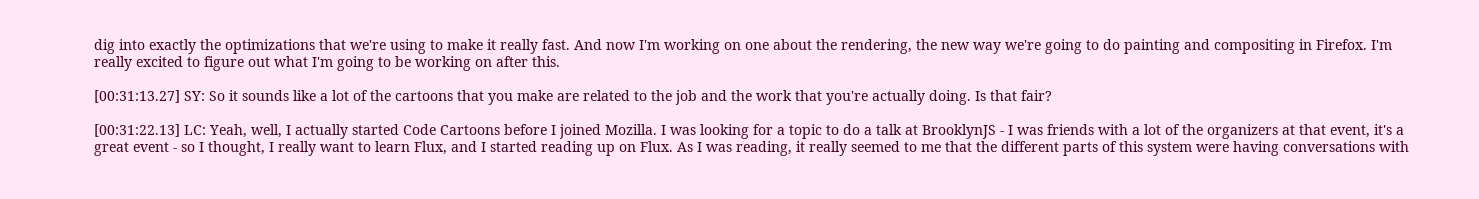dig into exactly the optimizations that we're using to make it really fast. And now I'm working on one about the rendering, the new way we're going to do painting and compositing in Firefox. I'm really excited to figure out what I'm going to be working on after this.

[00:31:13.27] SY: So it sounds like a lot of the cartoons that you make are related to the job and the work that you're actually doing. Is that fair?

[00:31:22.13] LC: Yeah, well, I actually started Code Cartoons before I joined Mozilla. I was looking for a topic to do a talk at BrooklynJS - I was friends with a lot of the organizers at that event, it's a great event - so I thought, I really want to learn Flux, and I started reading up on Flux. As I was reading, it really seemed to me that the different parts of this system were having conversations with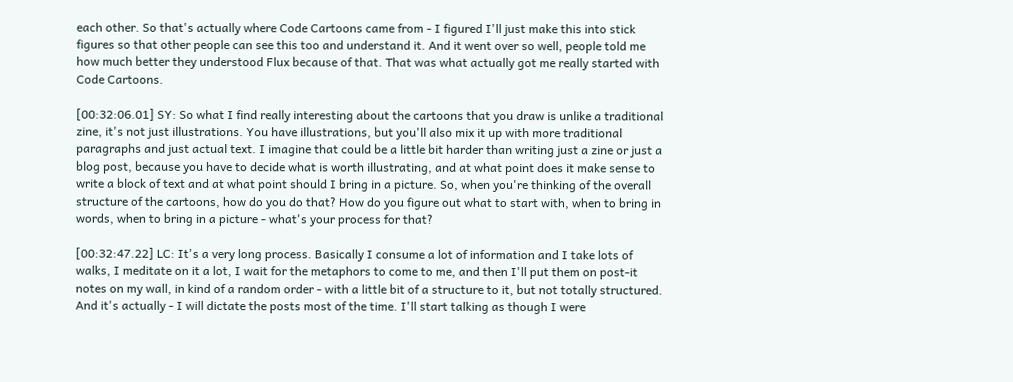each other. So that's actually where Code Cartoons came from - I figured I'll just make this into stick figures so that other people can see this too and understand it. And it went over so well, people told me how much better they understood Flux because of that. That was what actually got me really started with Code Cartoons.

[00:32:06.01] SY: So what I find really interesting about the cartoons that you draw is unlike a traditional zine, it's not just illustrations. You have illustrations, but you'll also mix it up with more traditional paragraphs and just actual text. I imagine that could be a little bit harder than writing just a zine or just a blog post, because you have to decide what is worth illustrating, and at what point does it make sense to write a block of text and at what point should I bring in a picture. So, when you're thinking of the overall structure of the cartoons, how do you do that? How do you figure out what to start with, when to bring in words, when to bring in a picture - what's your process for that?

[00:32:47.22] LC: It's a very long process. Basically I consume a lot of information and I take lots of walks, I meditate on it a lot, I wait for the metaphors to come to me, and then I'll put them on post-it notes on my wall, in kind of a random order - with a little bit of a structure to it, but not totally structured. And it's actually - I will dictate the posts most of the time. I'll start talking as though I were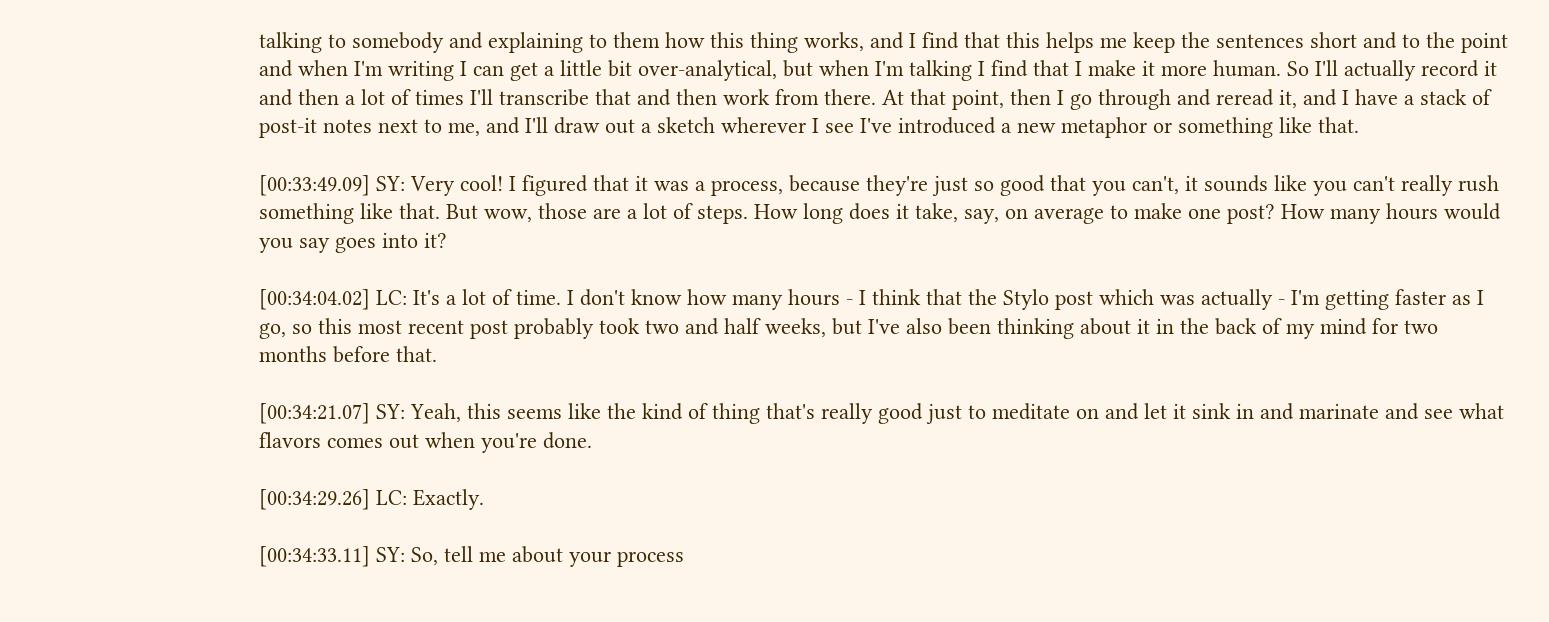talking to somebody and explaining to them how this thing works, and I find that this helps me keep the sentences short and to the point and when I'm writing I can get a little bit over-analytical, but when I'm talking I find that I make it more human. So I'll actually record it and then a lot of times I'll transcribe that and then work from there. At that point, then I go through and reread it, and I have a stack of post-it notes next to me, and I'll draw out a sketch wherever I see I've introduced a new metaphor or something like that.

[00:33:49.09] SY: Very cool! I figured that it was a process, because they're just so good that you can't, it sounds like you can't really rush something like that. But wow, those are a lot of steps. How long does it take, say, on average to make one post? How many hours would you say goes into it?

[00:34:04.02] LC: It's a lot of time. I don't know how many hours - I think that the Stylo post which was actually - I'm getting faster as I go, so this most recent post probably took two and half weeks, but I've also been thinking about it in the back of my mind for two months before that.

[00:34:21.07] SY: Yeah, this seems like the kind of thing that's really good just to meditate on and let it sink in and marinate and see what flavors comes out when you're done.

[00:34:29.26] LC: Exactly.

[00:34:33.11] SY: So, tell me about your process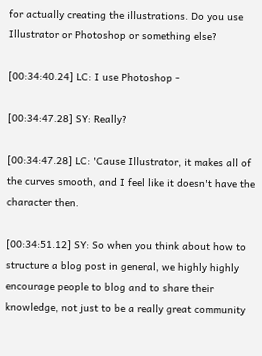for actually creating the illustrations. Do you use Illustrator or Photoshop or something else?

[00:34:40.24] LC: I use Photoshop -

[00:34:47.28] SY: Really?

[00:34:47.28] LC: 'Cause Illustrator, it makes all of the curves smooth, and I feel like it doesn't have the character then.

[00:34:51.12] SY: So when you think about how to structure a blog post in general, we highly highly encourage people to blog and to share their knowledge, not just to be a really great community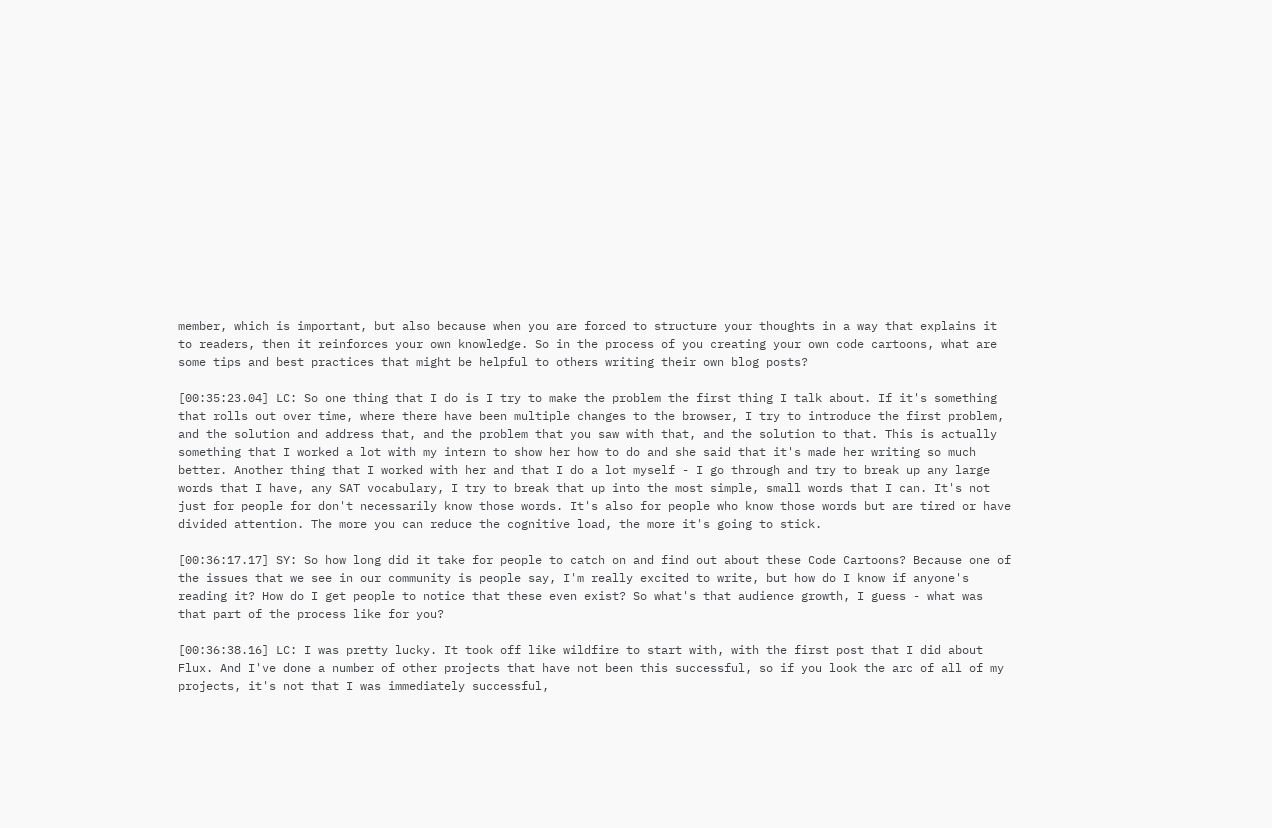member, which is important, but also because when you are forced to structure your thoughts in a way that explains it to readers, then it reinforces your own knowledge. So in the process of you creating your own code cartoons, what are some tips and best practices that might be helpful to others writing their own blog posts?

[00:35:23.04] LC: So one thing that I do is I try to make the problem the first thing I talk about. If it's something that rolls out over time, where there have been multiple changes to the browser, I try to introduce the first problem, and the solution and address that, and the problem that you saw with that, and the solution to that. This is actually something that I worked a lot with my intern to show her how to do and she said that it's made her writing so much better. Another thing that I worked with her and that I do a lot myself - I go through and try to break up any large words that I have, any SAT vocabulary, I try to break that up into the most simple, small words that I can. It's not just for people for don't necessarily know those words. It's also for people who know those words but are tired or have divided attention. The more you can reduce the cognitive load, the more it's going to stick.

[00:36:17.17] SY: So how long did it take for people to catch on and find out about these Code Cartoons? Because one of the issues that we see in our community is people say, I'm really excited to write, but how do I know if anyone's reading it? How do I get people to notice that these even exist? So what's that audience growth, I guess - what was that part of the process like for you?

[00:36:38.16] LC: I was pretty lucky. It took off like wildfire to start with, with the first post that I did about Flux. And I've done a number of other projects that have not been this successful, so if you look the arc of all of my projects, it's not that I was immediately successful,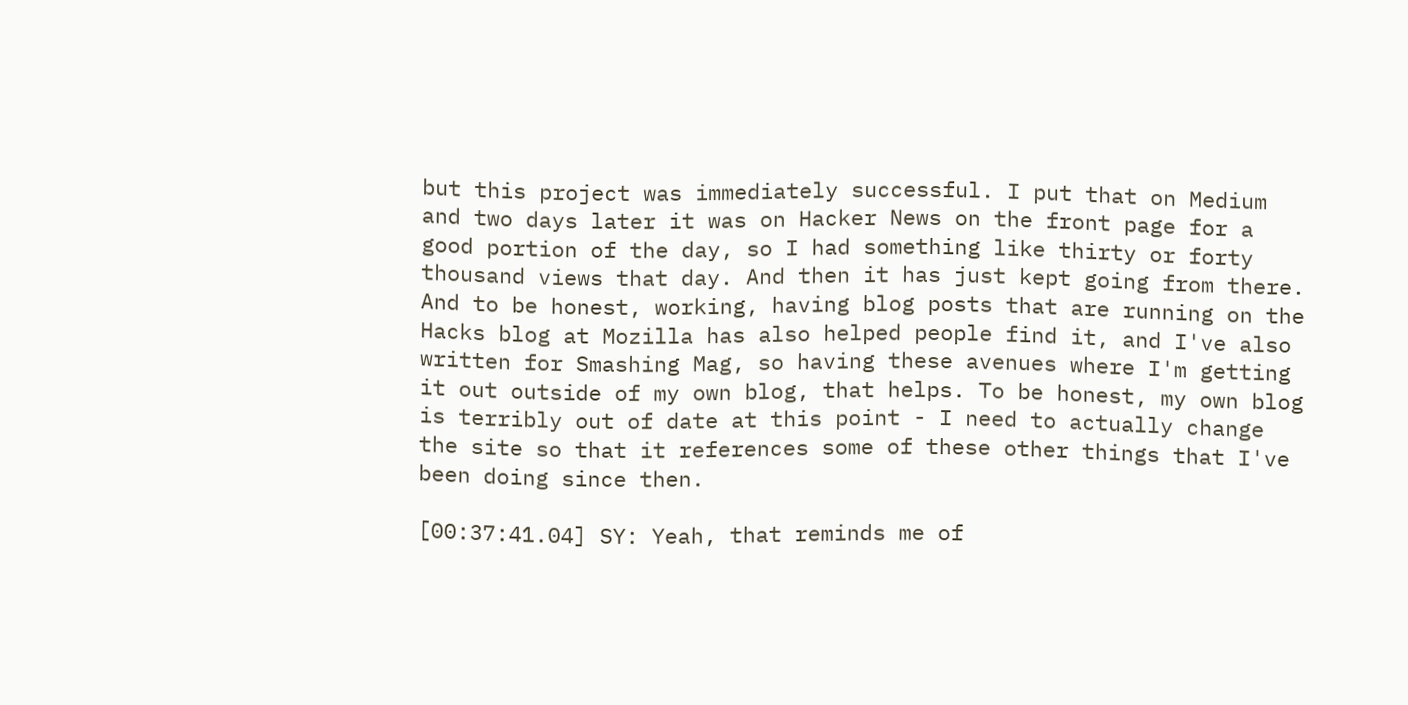but this project was immediately successful. I put that on Medium and two days later it was on Hacker News on the front page for a good portion of the day, so I had something like thirty or forty thousand views that day. And then it has just kept going from there. And to be honest, working, having blog posts that are running on the Hacks blog at Mozilla has also helped people find it, and I've also written for Smashing Mag, so having these avenues where I'm getting it out outside of my own blog, that helps. To be honest, my own blog is terribly out of date at this point - I need to actually change the site so that it references some of these other things that I've been doing since then.

[00:37:41.04] SY: Yeah, that reminds me of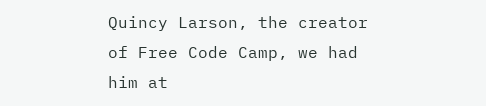Quincy Larson, the creator of Free Code Camp, we had him at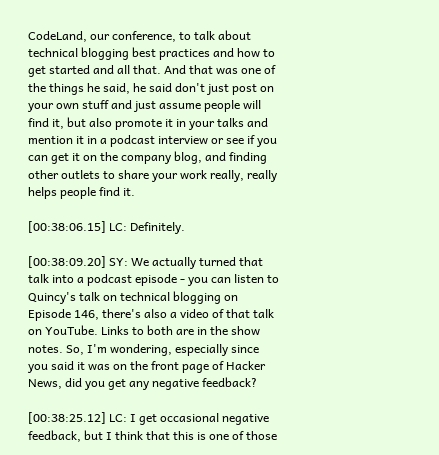CodeLand, our conference, to talk about technical blogging best practices and how to get started and all that. And that was one of the things he said, he said don't just post on your own stuff and just assume people will find it, but also promote it in your talks and mention it in a podcast interview or see if you can get it on the company blog, and finding other outlets to share your work really, really helps people find it.

[00:38:06.15] LC: Definitely.

[00:38:09.20] SY: We actually turned that talk into a podcast episode - you can listen to Quincy's talk on technical blogging on Episode 146, there's also a video of that talk on YouTube. Links to both are in the show notes. So, I'm wondering, especially since you said it was on the front page of Hacker News, did you get any negative feedback?

[00:38:25.12] LC: I get occasional negative feedback, but I think that this is one of those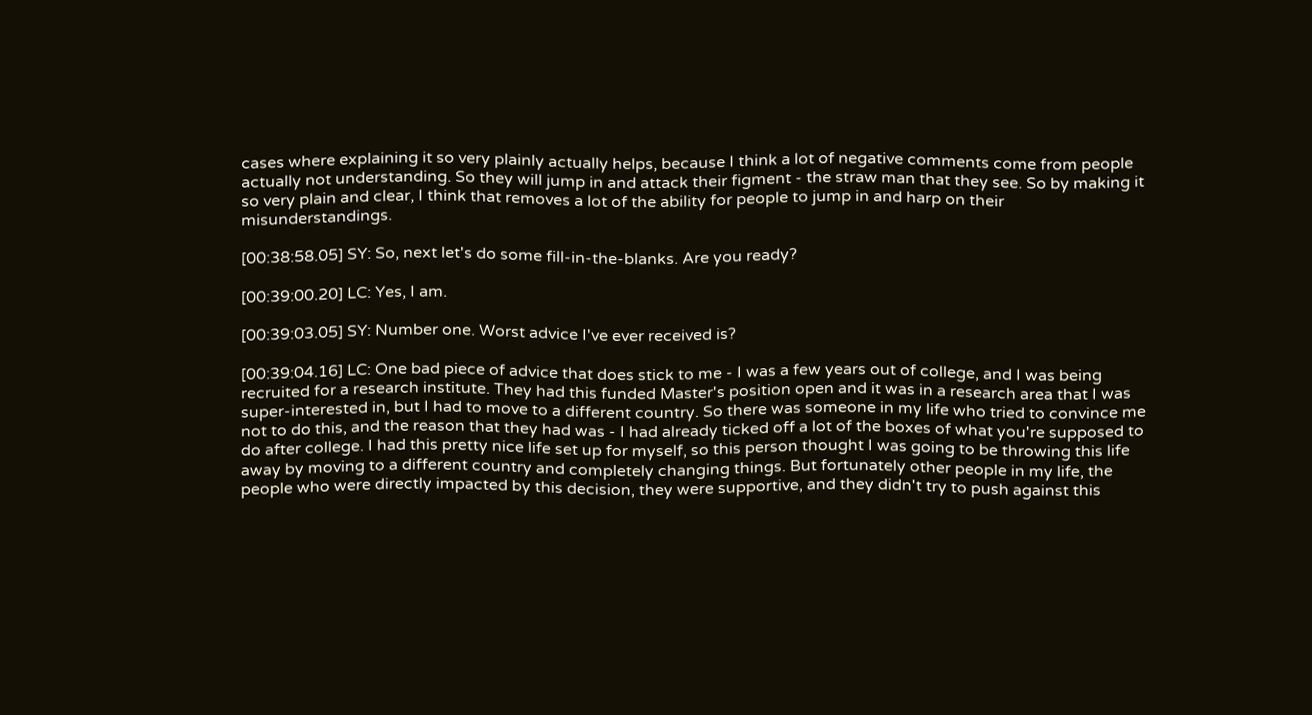cases where explaining it so very plainly actually helps, because I think a lot of negative comments come from people actually not understanding. So they will jump in and attack their figment - the straw man that they see. So by making it so very plain and clear, I think that removes a lot of the ability for people to jump in and harp on their misunderstandings.

[00:38:58.05] SY: So, next let's do some fill-in-the-blanks. Are you ready?

[00:39:00.20] LC: Yes, I am.

[00:39:03.05] SY: Number one. Worst advice I've ever received is?

[00:39:04.16] LC: One bad piece of advice that does stick to me - I was a few years out of college, and I was being recruited for a research institute. They had this funded Master's position open and it was in a research area that I was super-interested in, but I had to move to a different country. So there was someone in my life who tried to convince me not to do this, and the reason that they had was - I had already ticked off a lot of the boxes of what you're supposed to do after college. I had this pretty nice life set up for myself, so this person thought I was going to be throwing this life away by moving to a different country and completely changing things. But fortunately other people in my life, the people who were directly impacted by this decision, they were supportive, and they didn't try to push against this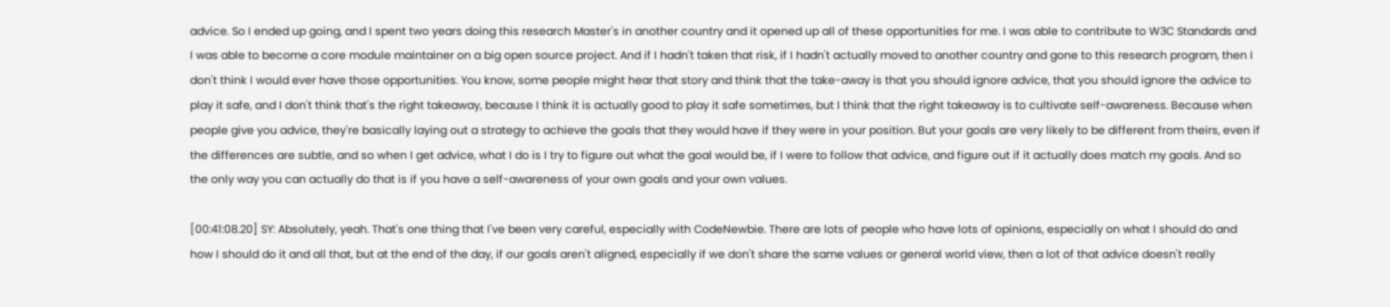advice. So I ended up going, and I spent two years doing this research Master's in another country and it opened up all of these opportunities for me. I was able to contribute to W3C Standards and I was able to become a core module maintainer on a big open source project. And if I hadn't taken that risk, if I hadn't actually moved to another country and gone to this research program, then I don't think I would ever have those opportunities. You know, some people might hear that story and think that the take-away is that you should ignore advice, that you should ignore the advice to play it safe, and I don't think that's the right takeaway, because I think it is actually good to play it safe sometimes, but I think that the right takeaway is to cultivate self-awareness. Because when people give you advice, they're basically laying out a strategy to achieve the goals that they would have if they were in your position. But your goals are very likely to be different from theirs, even if the differences are subtle, and so when I get advice, what I do is I try to figure out what the goal would be, if I were to follow that advice, and figure out if it actually does match my goals. And so the only way you can actually do that is if you have a self-awareness of your own goals and your own values.

[00:41:08.20] SY: Absolutely, yeah. That's one thing that I've been very careful, especially with CodeNewbie. There are lots of people who have lots of opinions, especially on what I should do and how I should do it and all that, but at the end of the day, if our goals aren't aligned, especially if we don't share the same values or general world view, then a lot of that advice doesn't really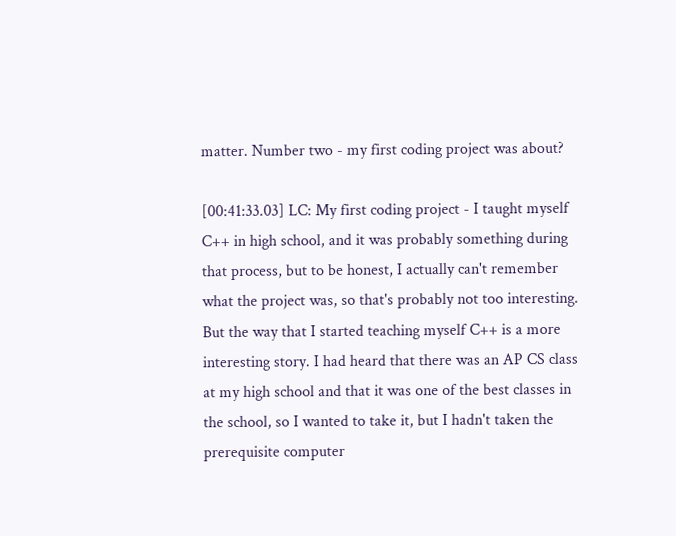matter. Number two - my first coding project was about?

[00:41:33.03] LC: My first coding project - I taught myself C++ in high school, and it was probably something during that process, but to be honest, I actually can't remember what the project was, so that's probably not too interesting. But the way that I started teaching myself C++ is a more interesting story. I had heard that there was an AP CS class at my high school and that it was one of the best classes in the school, so I wanted to take it, but I hadn't taken the prerequisite computer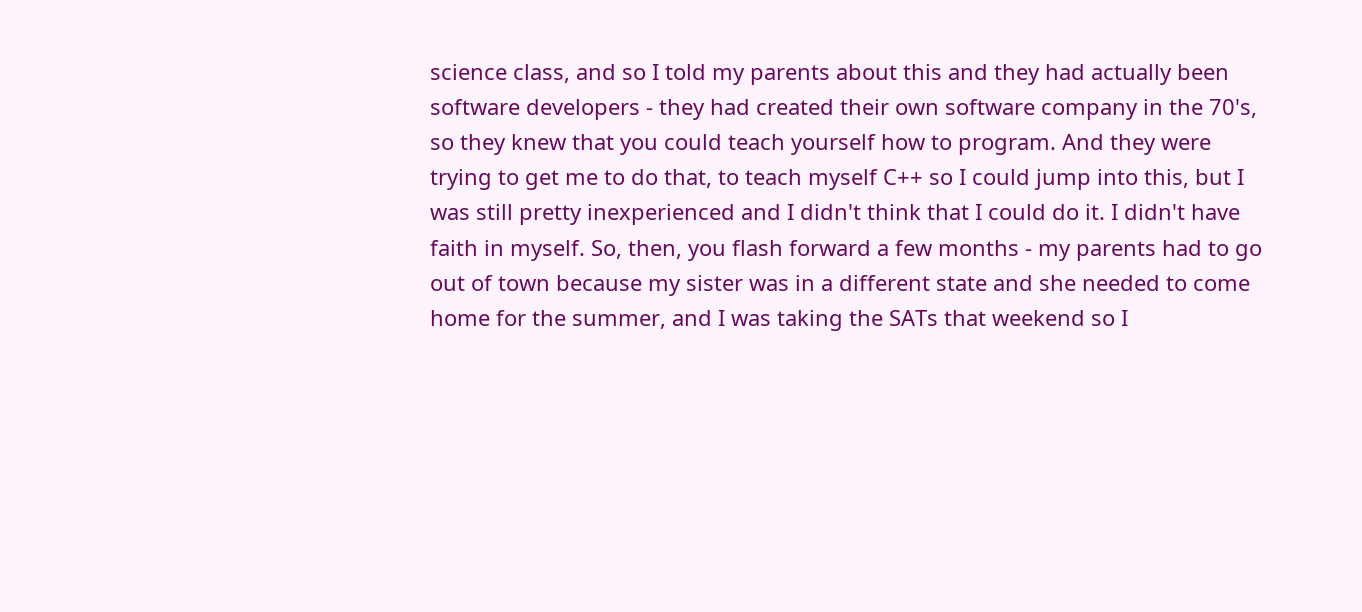science class, and so I told my parents about this and they had actually been software developers - they had created their own software company in the 70's, so they knew that you could teach yourself how to program. And they were trying to get me to do that, to teach myself C++ so I could jump into this, but I was still pretty inexperienced and I didn't think that I could do it. I didn't have faith in myself. So, then, you flash forward a few months - my parents had to go out of town because my sister was in a different state and she needed to come home for the summer, and I was taking the SATs that weekend so I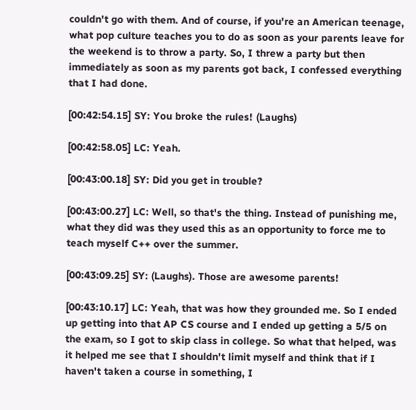couldn't go with them. And of course, if you're an American teenage, what pop culture teaches you to do as soon as your parents leave for the weekend is to throw a party. So, I threw a party but then immediately as soon as my parents got back, I confessed everything that I had done.

[00:42:54.15] SY: You broke the rules! (Laughs)

[00:42:58.05] LC: Yeah.

[00:43:00.18] SY: Did you get in trouble?

[00:43:00.27] LC: Well, so that's the thing. Instead of punishing me, what they did was they used this as an opportunity to force me to teach myself C++ over the summer.

[00:43:09.25] SY: (Laughs). Those are awesome parents!

[00:43:10.17] LC: Yeah, that was how they grounded me. So I ended up getting into that AP CS course and I ended up getting a 5/5 on the exam, so I got to skip class in college. So what that helped, was it helped me see that I shouldn't limit myself and think that if I haven't taken a course in something, I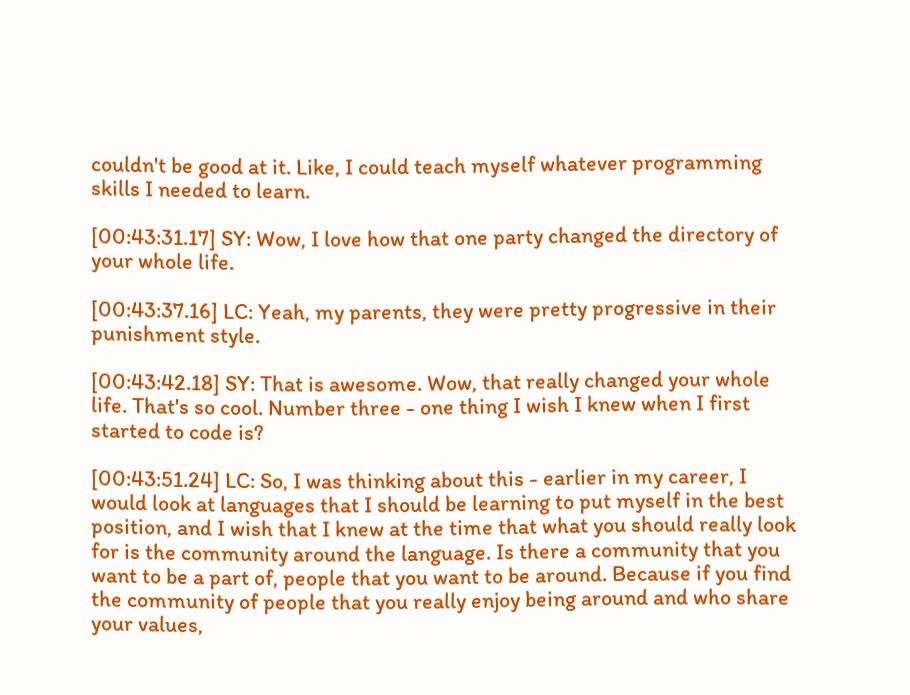couldn't be good at it. Like, I could teach myself whatever programming skills I needed to learn.

[00:43:31.17] SY: Wow, I love how that one party changed the directory of your whole life.

[00:43:37.16] LC: Yeah, my parents, they were pretty progressive in their punishment style.

[00:43:42.18] SY: That is awesome. Wow, that really changed your whole life. That's so cool. Number three - one thing I wish I knew when I first started to code is?

[00:43:51.24] LC: So, I was thinking about this - earlier in my career, I would look at languages that I should be learning to put myself in the best position, and I wish that I knew at the time that what you should really look for is the community around the language. Is there a community that you want to be a part of, people that you want to be around. Because if you find the community of people that you really enjoy being around and who share your values,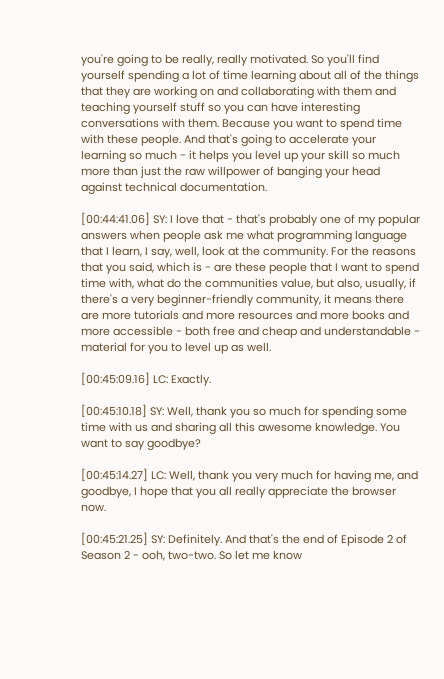you're going to be really, really motivated. So you'll find yourself spending a lot of time learning about all of the things that they are working on and collaborating with them and teaching yourself stuff so you can have interesting conversations with them. Because you want to spend time with these people. And that's going to accelerate your learning so much - it helps you level up your skill so much more than just the raw willpower of banging your head against technical documentation.

[00:44:41.06] SY: I love that - that's probably one of my popular answers when people ask me what programming language that I learn, I say, well, look at the community. For the reasons that you said, which is - are these people that I want to spend time with, what do the communities value, but also, usually, if there's a very beginner-friendly community, it means there are more tutorials and more resources and more books and more accessible - both free and cheap and understandable - material for you to level up as well.

[00:45:09.16] LC: Exactly.

[00:45:10.18] SY: Well, thank you so much for spending some time with us and sharing all this awesome knowledge. You want to say goodbye?

[00:45:14.27] LC: Well, thank you very much for having me, and goodbye, I hope that you all really appreciate the browser now.

[00:45:21.25] SY: Definitely. And that's the end of Episode 2 of Season 2 - ooh, two-two. So let me know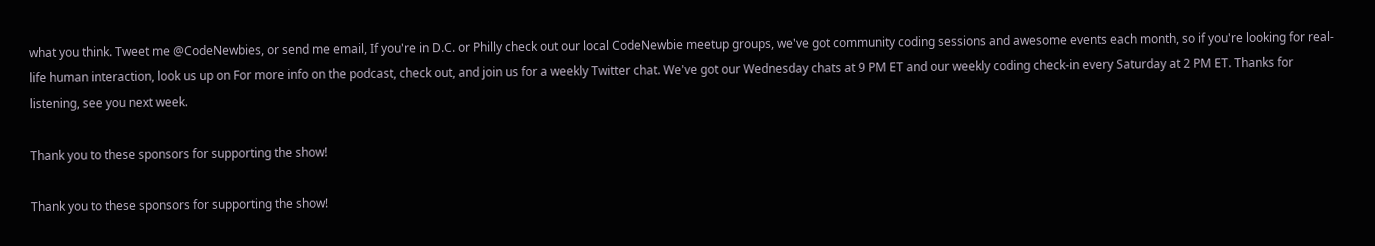what you think. Tweet me @CodeNewbies, or send me email, If you're in D.C. or Philly check out our local CodeNewbie meetup groups, we've got community coding sessions and awesome events each month, so if you're looking for real-life human interaction, look us up on For more info on the podcast, check out, and join us for a weekly Twitter chat. We've got our Wednesday chats at 9 PM ET and our weekly coding check-in every Saturday at 2 PM ET. Thanks for listening, see you next week.

Thank you to these sponsors for supporting the show!

Thank you to these sponsors for supporting the show!